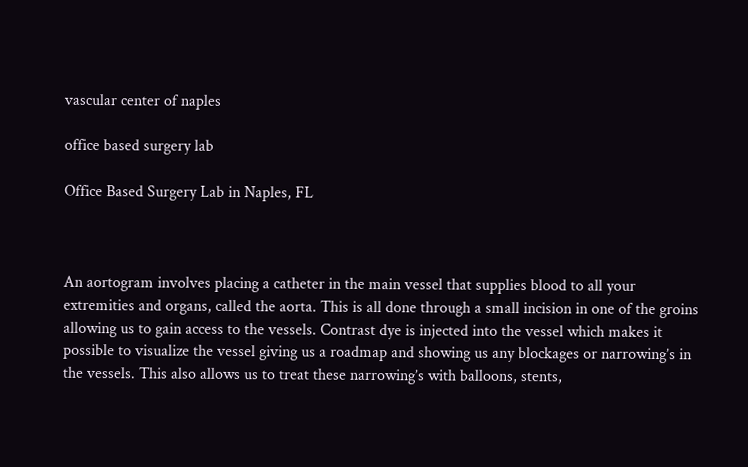vascular center of naples

office based surgery lab

Office Based Surgery Lab in Naples, FL



An aortogram involves placing a catheter in the main vessel that supplies blood to all your extremities and organs, called the aorta. This is all done through a small incision in one of the groins allowing us to gain access to the vessels. Contrast dye is injected into the vessel which makes it possible to visualize the vessel giving us a roadmap and showing us any blockages or narrowing’s in the vessels. This also allows us to treat these narrowing’s with balloons, stents,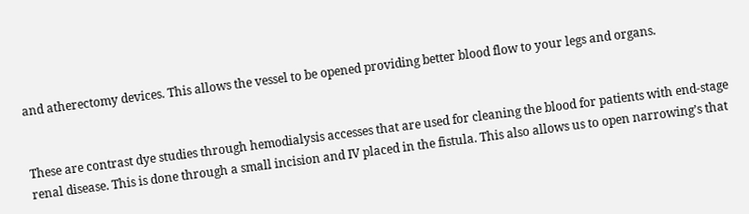and atherectomy devices. This allows the vessel to be opened providing better blood flow to your legs and organs.


These are contrast dye studies through hemodialysis accesses that are used for cleaning the blood for patients with end-stage renal disease. This is done through a small incision and IV placed in the fistula. This also allows us to open narrowing’s that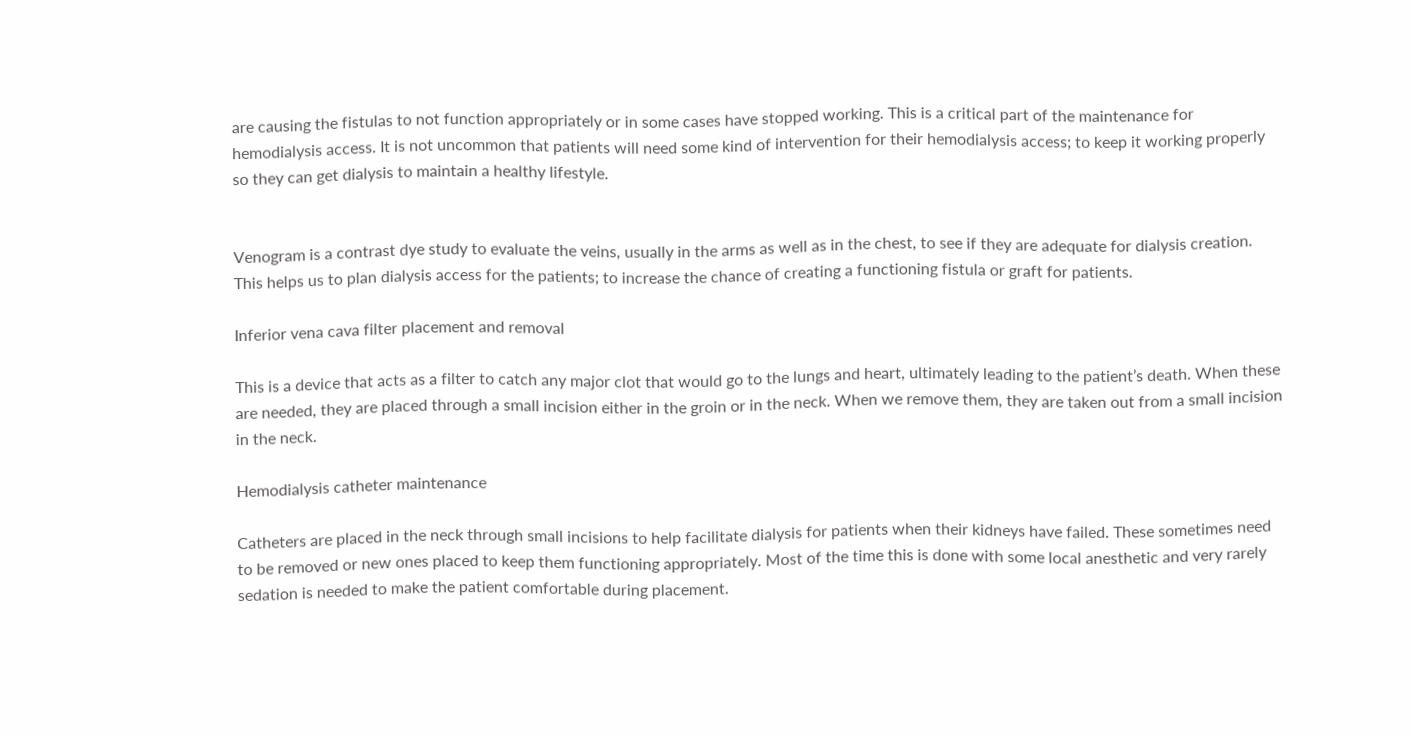are causing the fistulas to not function appropriately or in some cases have stopped working. This is a critical part of the maintenance for hemodialysis access. It is not uncommon that patients will need some kind of intervention for their hemodialysis access; to keep it working properly so they can get dialysis to maintain a healthy lifestyle.


Venogram is a contrast dye study to evaluate the veins, usually in the arms as well as in the chest, to see if they are adequate for dialysis creation. This helps us to plan dialysis access for the patients; to increase the chance of creating a functioning fistula or graft for patients.

Inferior vena cava filter placement and removal

This is a device that acts as a filter to catch any major clot that would go to the lungs and heart, ultimately leading to the patient’s death. When these are needed, they are placed through a small incision either in the groin or in the neck. When we remove them, they are taken out from a small incision in the neck.

Hemodialysis catheter maintenance

Catheters are placed in the neck through small incisions to help facilitate dialysis for patients when their kidneys have failed. These sometimes need to be removed or new ones placed to keep them functioning appropriately. Most of the time this is done with some local anesthetic and very rarely sedation is needed to make the patient comfortable during placement.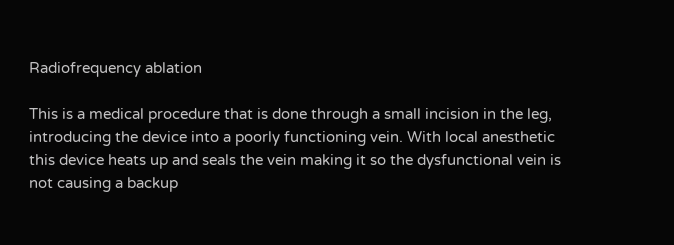Radiofrequency ablation

This is a medical procedure that is done through a small incision in the leg, introducing the device into a poorly functioning vein. With local anesthetic this device heats up and seals the vein making it so the dysfunctional vein is not causing a backup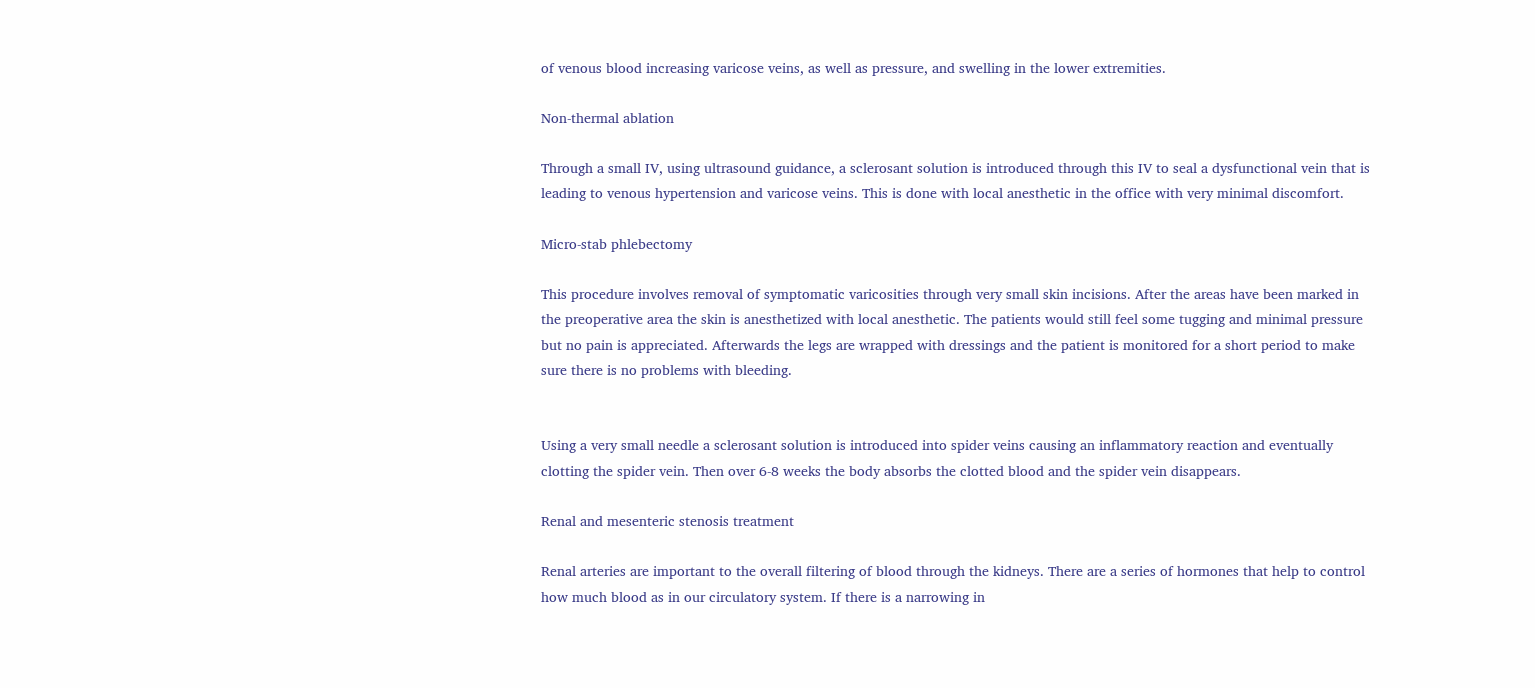of venous blood increasing varicose veins, as well as pressure, and swelling in the lower extremities.

Non-thermal ablation

Through a small IV, using ultrasound guidance, a sclerosant solution is introduced through this IV to seal a dysfunctional vein that is leading to venous hypertension and varicose veins. This is done with local anesthetic in the office with very minimal discomfort.

Micro-stab phlebectomy

This procedure involves removal of symptomatic varicosities through very small skin incisions. After the areas have been marked in the preoperative area the skin is anesthetized with local anesthetic. The patients would still feel some tugging and minimal pressure but no pain is appreciated. Afterwards the legs are wrapped with dressings and the patient is monitored for a short period to make sure there is no problems with bleeding.


Using a very small needle a sclerosant solution is introduced into spider veins causing an inflammatory reaction and eventually clotting the spider vein. Then over 6-8 weeks the body absorbs the clotted blood and the spider vein disappears.

Renal and mesenteric stenosis treatment

Renal arteries are important to the overall filtering of blood through the kidneys. There are a series of hormones that help to control how much blood as in our circulatory system. If there is a narrowing in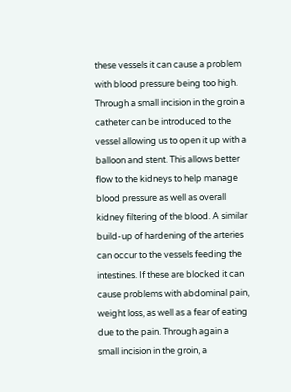these vessels it can cause a problem with blood pressure being too high. Through a small incision in the groin a catheter can be introduced to the vessel allowing us to open it up with a balloon and stent. This allows better flow to the kidneys to help manage blood pressure as well as overall kidney filtering of the blood. A similar build-up of hardening of the arteries can occur to the vessels feeding the intestines. If these are blocked it can cause problems with abdominal pain, weight loss, as well as a fear of eating due to the pain. Through again a small incision in the groin, a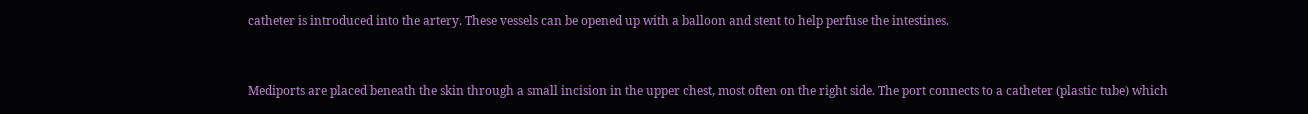catheter is introduced into the artery. These vessels can be opened up with a balloon and stent to help perfuse the intestines.


Mediports are placed beneath the skin through a small incision in the upper chest, most often on the right side. The port connects to a catheter (plastic tube) which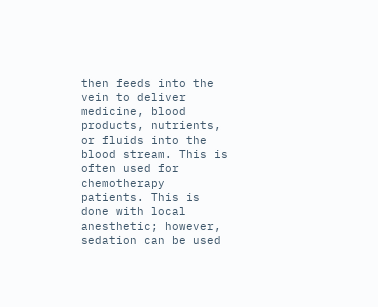then feeds into the vein to deliver medicine, blood products, nutrients, or fluids into the blood stream. This is often used for chemotherapy patients. This is done with local anesthetic; however, sedation can be used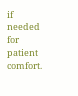if needed for patient comfort.